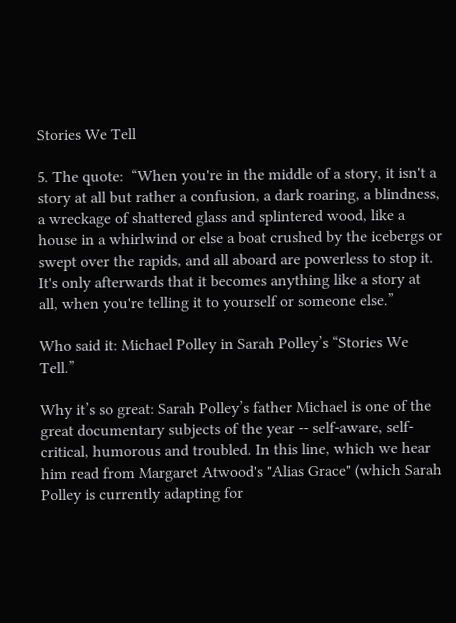Stories We Tell

5. The quote:  “When you're in the middle of a story, it isn't a story at all but rather a confusion, a dark roaring, a blindness, a wreckage of shattered glass and splintered wood, like a house in a whirlwind or else a boat crushed by the icebergs or swept over the rapids, and all aboard are powerless to stop it. It's only afterwards that it becomes anything like a story at all, when you're telling it to yourself or someone else.”

Who said it: Michael Polley in Sarah Polley’s “Stories We Tell.”

Why it’s so great: Sarah Polley’s father Michael is one of the great documentary subjects of the year -- self-aware, self-critical, humorous and troubled. In this line, which we hear him read from Margaret Atwood's "Alias Grace" (which Sarah Polley is currently adapting for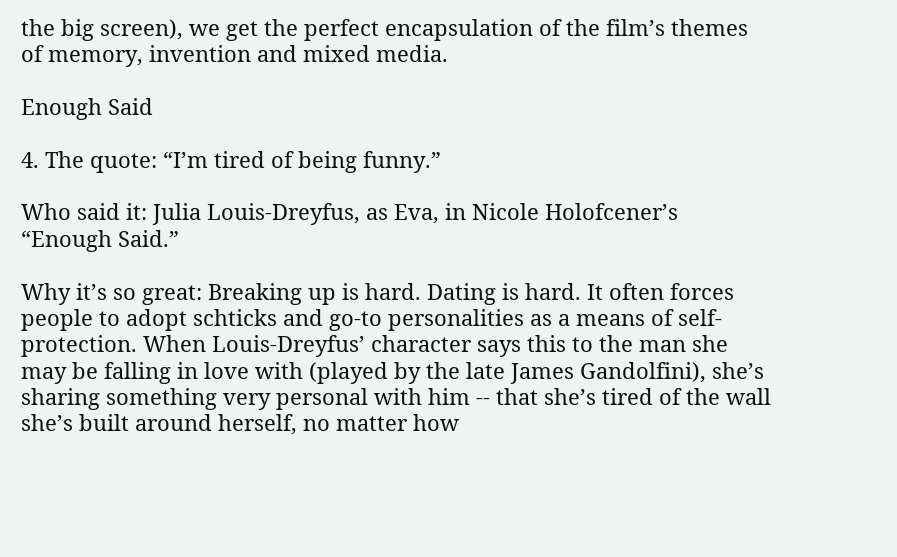the big screen), we get the perfect encapsulation of the film’s themes of memory, invention and mixed media.

Enough Said

4. The quote: “I’m tired of being funny.”

Who said it: Julia Louis-Dreyfus, as Eva, in Nicole Holofcener’s “Enough Said.”

Why it’s so great: Breaking up is hard. Dating is hard. It often forces people to adopt schticks and go-to personalities as a means of self-protection. When Louis-Dreyfus’ character says this to the man she may be falling in love with (played by the late James Gandolfini), she’s sharing something very personal with him -- that she’s tired of the wall she’s built around herself, no matter how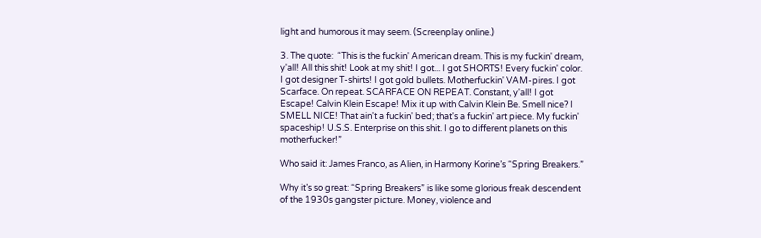light and humorous it may seem. (Screenplay online.)

3. The quote:  “This is the fuckin' American dream. This is my fuckin' dream, y'all! All this shit! Look at my shit! I got... I got SHORTS! Every fuckin' color. I got designer T-shirts! I got gold bullets. Motherfuckin' VAM-pires. I got Scarface. On repeat. SCARFACE ON REPEAT. Constant, y'all! I got Escape! Calvin Klein Escape! Mix it up with Calvin Klein Be. Smell nice? I SMELL NICE! That ain't a fuckin' bed; that's a fuckin' art piece. My fuckin' spaceship! U.S.S. Enterprise on this shit. I go to different planets on this motherfucker!”

Who said it: James Franco, as Alien, in Harmony Korine’s “Spring Breakers.”

Why it’s so great: “Spring Breakers” is like some glorious freak descendent of the 1930s gangster picture. Money, violence and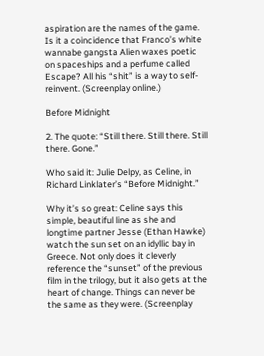aspiration are the names of the game. Is it a coincidence that Franco’s white wannabe gangsta Alien waxes poetic on spaceships and a perfume called Escape? All his “shit” is a way to self-reinvent. (Screenplay online.)

Before Midnight

2. The quote: “Still there. Still there. Still there. Gone.”

Who said it: Julie Delpy, as Celine, in Richard Linklater’s “Before Midnight.”

Why it’s so great: Celine says this simple, beautiful line as she and longtime partner Jesse (Ethan Hawke) watch the sun set on an idyllic bay in Greece. Not only does it cleverly reference the “sunset” of the previous film in the trilogy, but it also gets at the heart of change. Things can never be the same as they were. (Screenplay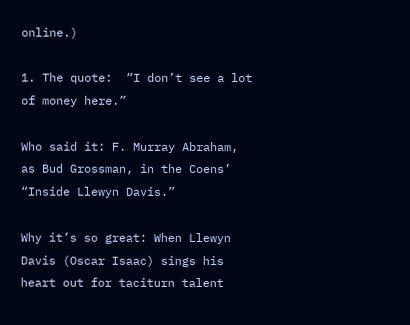online.)

1. The quote:  “I don’t see a lot of money here.”

Who said it: F. Murray Abraham, as Bud Grossman, in the Coens’ “Inside Llewyn Davis.”

Why it’s so great: When Llewyn Davis (Oscar Isaac) sings his heart out for taciturn talent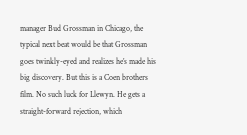manager Bud Grossman in Chicago, the typical next beat would be that Grossman goes twinkly-eyed and realizes he’s made his big discovery. But this is a Coen brothers film. No such luck for Llewyn. He gets a straight-forward rejection, which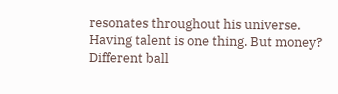resonates throughout his universe. Having talent is one thing. But money? Different ball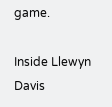game.

Inside Llewyn Davis